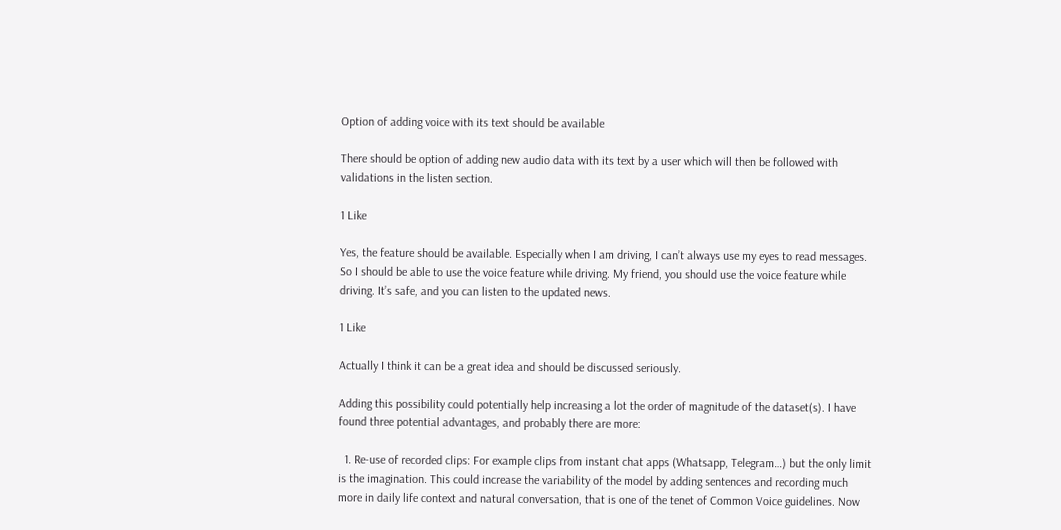Option of adding voice with its text should be available

There should be option of adding new audio data with its text by a user which will then be followed with validations in the listen section.

1 Like

Yes, the feature should be available. Especially when I am driving, I can’t always use my eyes to read messages. So I should be able to use the voice feature while driving. My friend, you should use the voice feature while driving. It’s safe, and you can listen to the updated news.

1 Like

Actually I think it can be a great idea and should be discussed seriously.

Adding this possibility could potentially help increasing a lot the order of magnitude of the dataset(s). I have found three potential advantages, and probably there are more:

  1. Re-use of recorded clips: For example clips from instant chat apps (Whatsapp, Telegram…) but the only limit is the imagination. This could increase the variability of the model by adding sentences and recording much more in daily life context and natural conversation, that is one of the tenet of Common Voice guidelines. Now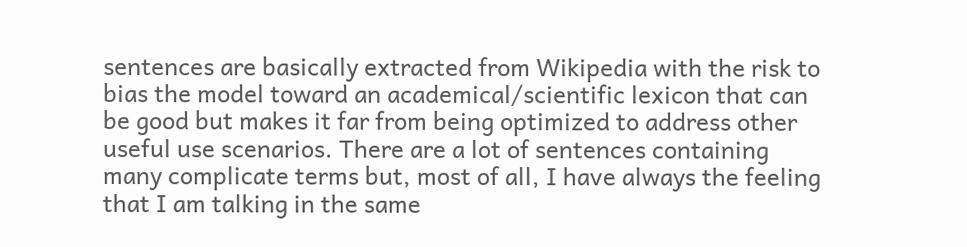sentences are basically extracted from Wikipedia with the risk to bias the model toward an academical/scientific lexicon that can be good but makes it far from being optimized to address other useful use scenarios. There are a lot of sentences containing many complicate terms but, most of all, I have always the feeling that I am talking in the same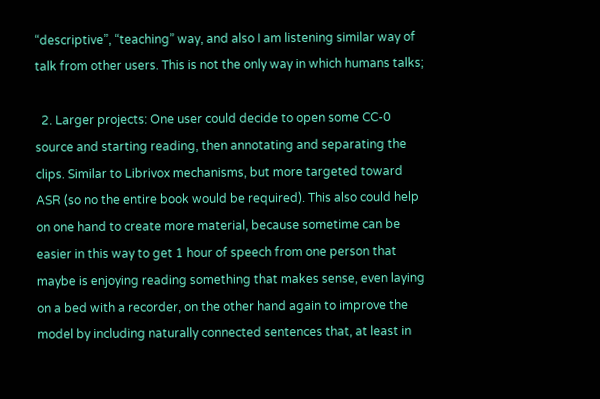“descriptive”, “teaching” way, and also I am listening similar way of talk from other users. This is not the only way in which humans talks;

  2. Larger projects: One user could decide to open some CC-0 source and starting reading, then annotating and separating the clips. Similar to Librivox mechanisms, but more targeted toward ASR (so no the entire book would be required). This also could help on one hand to create more material, because sometime can be easier in this way to get 1 hour of speech from one person that maybe is enjoying reading something that makes sense, even laying on a bed with a recorder, on the other hand again to improve the model by including naturally connected sentences that, at least in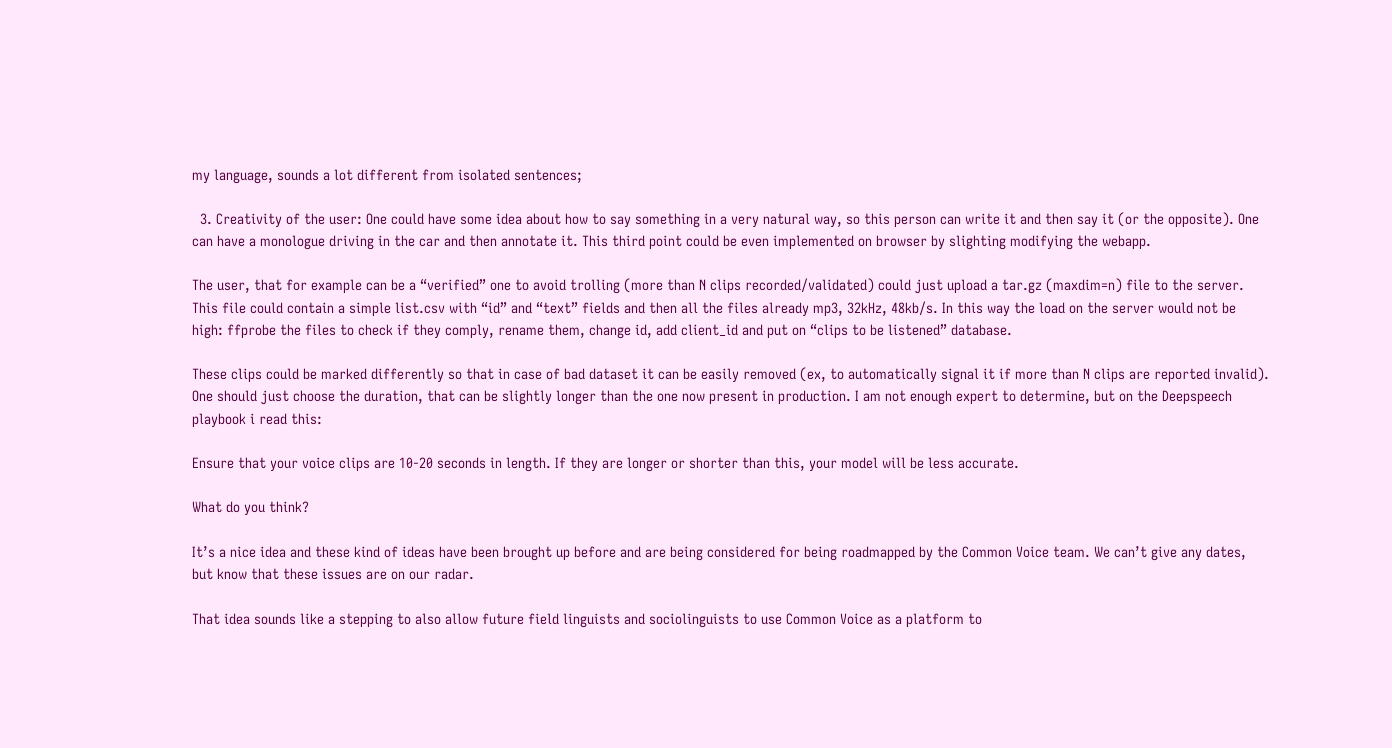my language, sounds a lot different from isolated sentences;

  3. Creativity of the user: One could have some idea about how to say something in a very natural way, so this person can write it and then say it (or the opposite). One can have a monologue driving in the car and then annotate it. This third point could be even implemented on browser by slighting modifying the webapp.

The user, that for example can be a “verified” one to avoid trolling (more than N clips recorded/validated) could just upload a tar.gz (maxdim=n) file to the server. This file could contain a simple list.csv with “id” and “text” fields and then all the files already mp3, 32kHz, 48kb/s. In this way the load on the server would not be high: ffprobe the files to check if they comply, rename them, change id, add client_id and put on “clips to be listened” database.

These clips could be marked differently so that in case of bad dataset it can be easily removed (ex, to automatically signal it if more than N clips are reported invalid).
One should just choose the duration, that can be slightly longer than the one now present in production. I am not enough expert to determine, but on the Deepspeech playbook i read this:

Ensure that your voice clips are 10-20 seconds in length. If they are longer or shorter than this, your model will be less accurate.

What do you think?

It’s a nice idea and these kind of ideas have been brought up before and are being considered for being roadmapped by the Common Voice team. We can’t give any dates, but know that these issues are on our radar.

That idea sounds like a stepping to also allow future field linguists and sociolinguists to use Common Voice as a platform to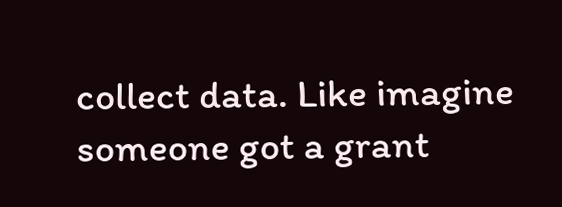collect data. Like imagine someone got a grant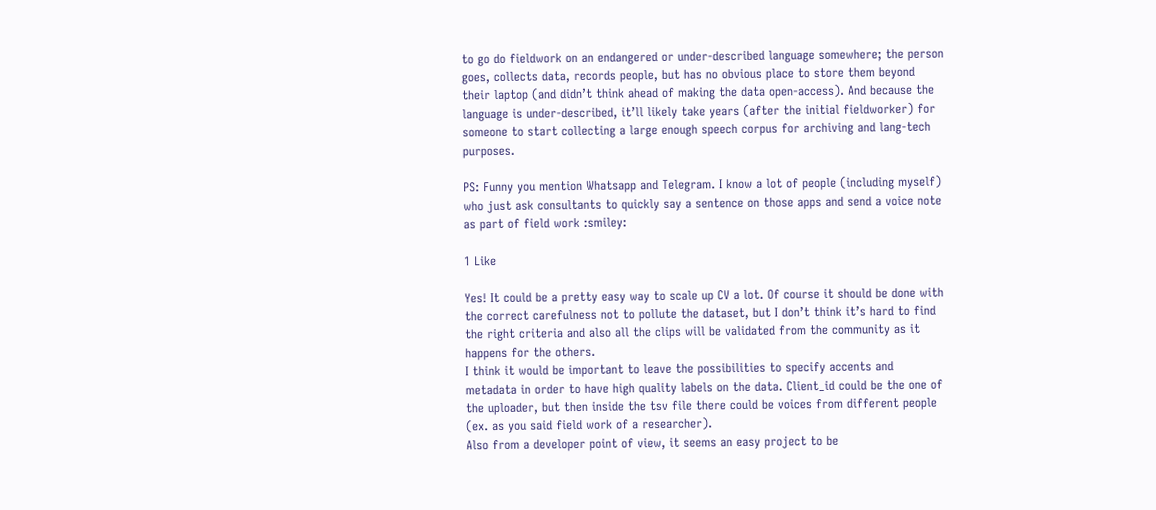to go do fieldwork on an endangered or under-described language somewhere; the person goes, collects data, records people, but has no obvious place to store them beyond their laptop (and didn’t think ahead of making the data open-access). And because the language is under-described, it’ll likely take years (after the initial fieldworker) for someone to start collecting a large enough speech corpus for archiving and lang-tech purposes.

PS: Funny you mention Whatsapp and Telegram. I know a lot of people (including myself) who just ask consultants to quickly say a sentence on those apps and send a voice note as part of field work :smiley:

1 Like

Yes! It could be a pretty easy way to scale up CV a lot. Of course it should be done with the correct carefulness not to pollute the dataset, but I don’t think it’s hard to find the right criteria and also all the clips will be validated from the community as it happens for the others.
I think it would be important to leave the possibilities to specify accents and metadata in order to have high quality labels on the data. Client_id could be the one of the uploader, but then inside the tsv file there could be voices from different people (ex. as you said field work of a researcher).
Also from a developer point of view, it seems an easy project to be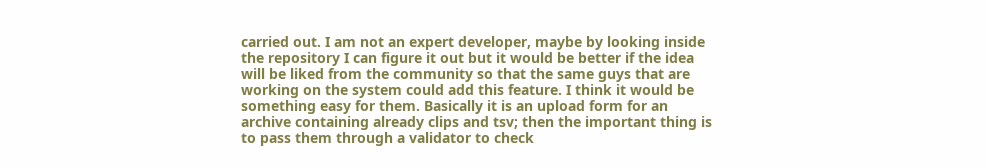carried out. I am not an expert developer, maybe by looking inside the repository I can figure it out but it would be better if the idea will be liked from the community so that the same guys that are working on the system could add this feature. I think it would be something easy for them. Basically it is an upload form for an archive containing already clips and tsv; then the important thing is to pass them through a validator to check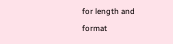for length and format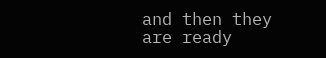and then they are ready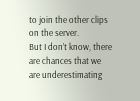to join the other clips on the server.
But I don’t know, there are chances that we are underestimating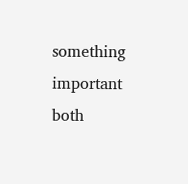something important both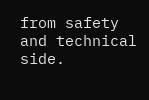from safety and technical side.